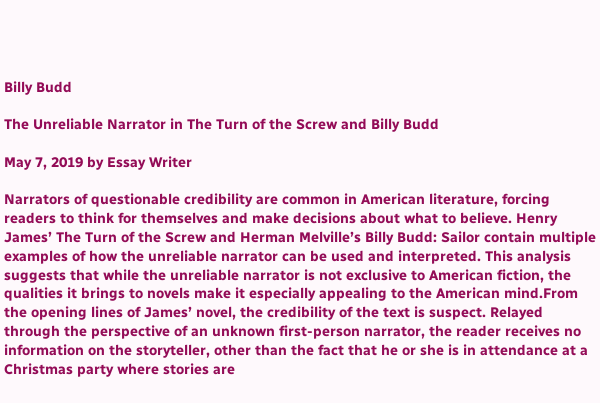Billy Budd

The Unreliable Narrator in The Turn of the Screw and Billy Budd

May 7, 2019 by Essay Writer

Narrators of questionable credibility are common in American literature, forcing readers to think for themselves and make decisions about what to believe. Henry James’ The Turn of the Screw and Herman Melville’s Billy Budd: Sailor contain multiple examples of how the unreliable narrator can be used and interpreted. This analysis suggests that while the unreliable narrator is not exclusive to American fiction, the qualities it brings to novels make it especially appealing to the American mind.From the opening lines of James’ novel, the credibility of the text is suspect. Relayed through the perspective of an unknown first-person narrator, the reader receives no information on the storyteller, other than the fact that he or she is in attendance at a Christmas party where stories are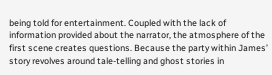being told for entertainment. Coupled with the lack of information provided about the narrator, the atmosphere of the first scene creates questions. Because the party within James’ story revolves around tale-telling and ghost stories in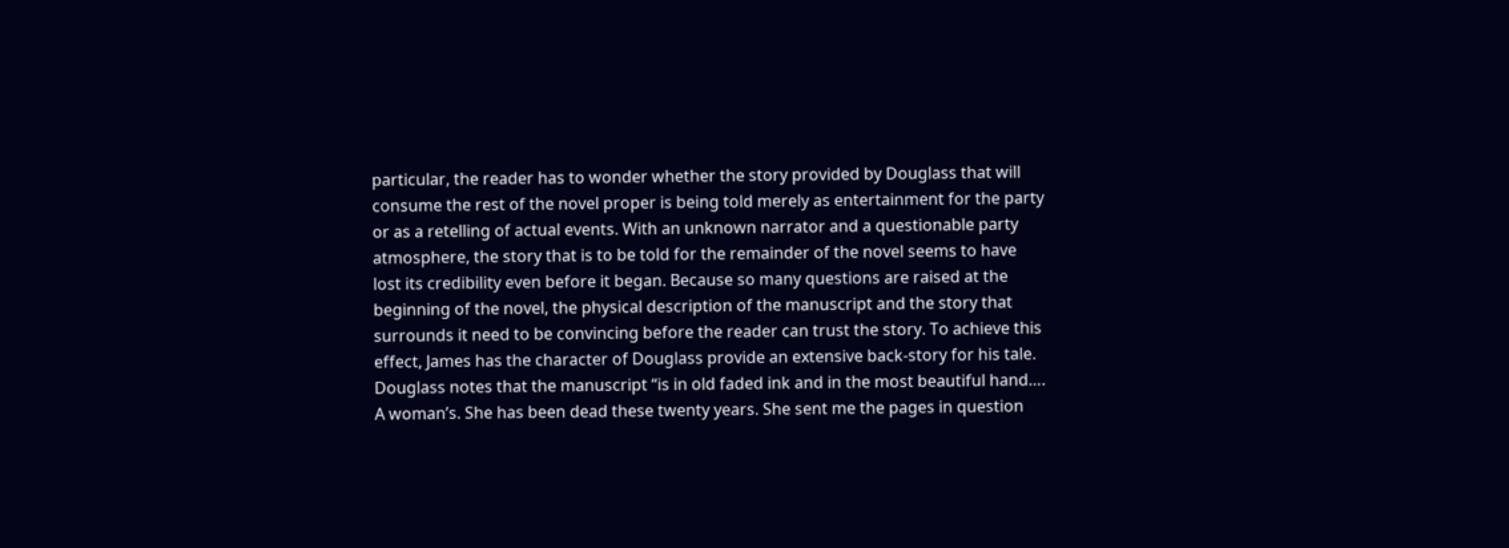particular, the reader has to wonder whether the story provided by Douglass that will consume the rest of the novel proper is being told merely as entertainment for the party or as a retelling of actual events. With an unknown narrator and a questionable party atmosphere, the story that is to be told for the remainder of the novel seems to have lost its credibility even before it began. Because so many questions are raised at the beginning of the novel, the physical description of the manuscript and the story that surrounds it need to be convincing before the reader can trust the story. To achieve this effect, James has the character of Douglass provide an extensive back-story for his tale. Douglass notes that the manuscript “is in old faded ink and in the most beautiful hand…. A woman’s. She has been dead these twenty years. She sent me the pages in question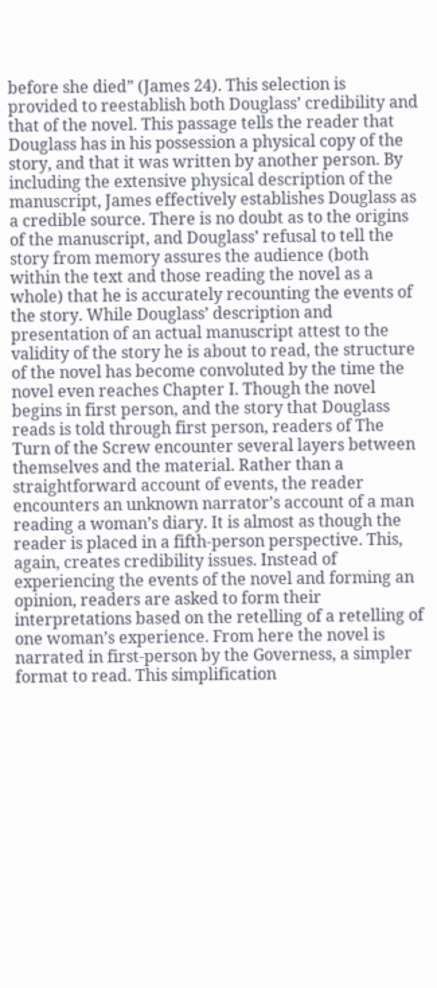before she died” (James 24). This selection is provided to reestablish both Douglass’ credibility and that of the novel. This passage tells the reader that Douglass has in his possession a physical copy of the story, and that it was written by another person. By including the extensive physical description of the manuscript, James effectively establishes Douglass as a credible source. There is no doubt as to the origins of the manuscript, and Douglass’ refusal to tell the story from memory assures the audience (both within the text and those reading the novel as a whole) that he is accurately recounting the events of the story. While Douglass’ description and presentation of an actual manuscript attest to the validity of the story he is about to read, the structure of the novel has become convoluted by the time the novel even reaches Chapter I. Though the novel begins in first person, and the story that Douglass reads is told through first person, readers of The Turn of the Screw encounter several layers between themselves and the material. Rather than a straightforward account of events, the reader encounters an unknown narrator’s account of a man reading a woman’s diary. It is almost as though the reader is placed in a fifth-person perspective. This, again, creates credibility issues. Instead of experiencing the events of the novel and forming an opinion, readers are asked to form their interpretations based on the retelling of a retelling of one woman’s experience. From here the novel is narrated in first-person by the Governess, a simpler format to read. This simplification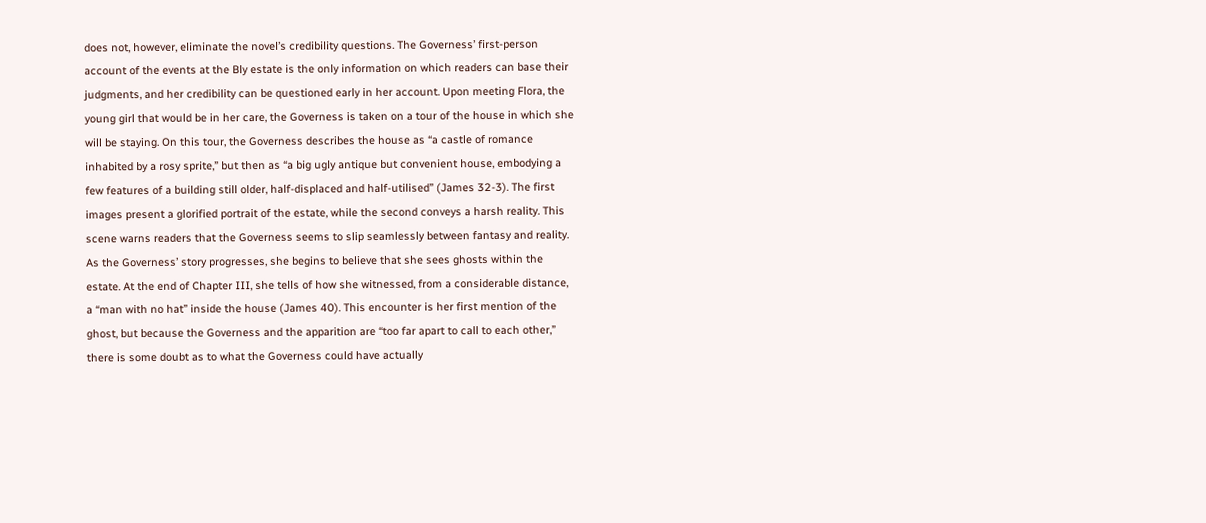does not, however, eliminate the novel’s credibility questions. The Governess’ first-person account of the events at the Bly estate is the only information on which readers can base their judgments, and her credibility can be questioned early in her account. Upon meeting Flora, the young girl that would be in her care, the Governess is taken on a tour of the house in which she will be staying. On this tour, the Governess describes the house as “a castle of romance inhabited by a rosy sprite,” but then as “a big ugly antique but convenient house, embodying a few features of a building still older, half-displaced and half-utilised” (James 32-3). The first images present a glorified portrait of the estate, while the second conveys a harsh reality. This scene warns readers that the Governess seems to slip seamlessly between fantasy and reality. As the Governess’ story progresses, she begins to believe that she sees ghosts within the estate. At the end of Chapter III, she tells of how she witnessed, from a considerable distance, a “man with no hat” inside the house (James 40). This encounter is her first mention of the ghost, but because the Governess and the apparition are “too far apart to call to each other,” there is some doubt as to what the Governess could have actually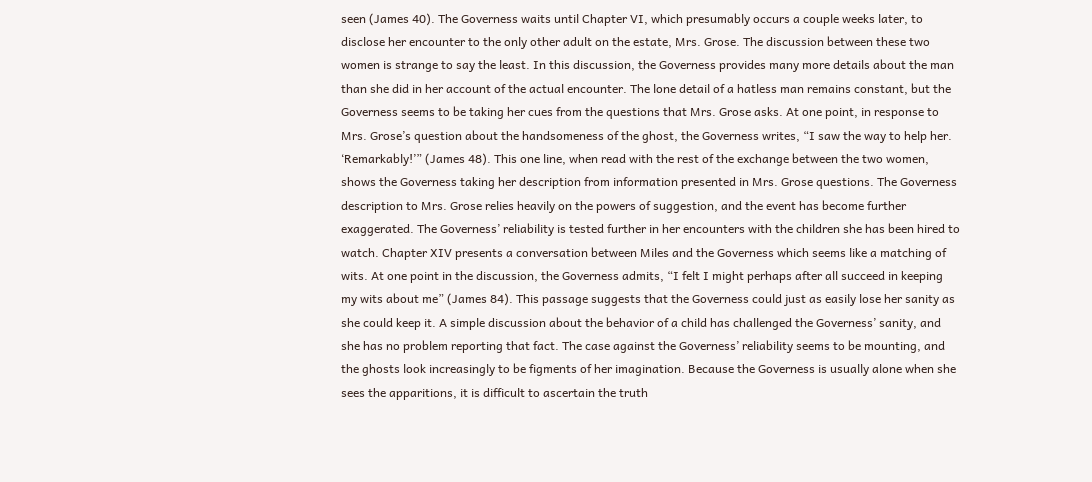seen (James 40). The Governess waits until Chapter VI, which presumably occurs a couple weeks later, to disclose her encounter to the only other adult on the estate, Mrs. Grose. The discussion between these two women is strange to say the least. In this discussion, the Governess provides many more details about the man than she did in her account of the actual encounter. The lone detail of a hatless man remains constant, but the Governess seems to be taking her cues from the questions that Mrs. Grose asks. At one point, in response to Mrs. Grose’s question about the handsomeness of the ghost, the Governess writes, “I saw the way to help her. ‘Remarkably!’” (James 48). This one line, when read with the rest of the exchange between the two women, shows the Governess taking her description from information presented in Mrs. Grose questions. The Governess description to Mrs. Grose relies heavily on the powers of suggestion, and the event has become further exaggerated. The Governess’ reliability is tested further in her encounters with the children she has been hired to watch. Chapter XIV presents a conversation between Miles and the Governess which seems like a matching of wits. At one point in the discussion, the Governess admits, “I felt I might perhaps after all succeed in keeping my wits about me” (James 84). This passage suggests that the Governess could just as easily lose her sanity as she could keep it. A simple discussion about the behavior of a child has challenged the Governess’ sanity, and she has no problem reporting that fact. The case against the Governess’ reliability seems to be mounting, and the ghosts look increasingly to be figments of her imagination. Because the Governess is usually alone when she sees the apparitions, it is difficult to ascertain the truth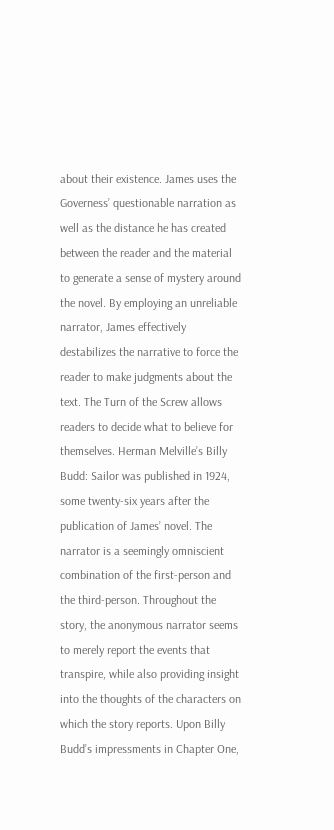about their existence. James uses the Governess’ questionable narration as well as the distance he has created between the reader and the material to generate a sense of mystery around the novel. By employing an unreliable narrator, James effectively destabilizes the narrative to force the reader to make judgments about the text. The Turn of the Screw allows readers to decide what to believe for themselves. Herman Melville’s Billy Budd: Sailor was published in 1924, some twenty-six years after the publication of James’ novel. The narrator is a seemingly omniscient combination of the first-person and the third-person. Throughout the story, the anonymous narrator seems to merely report the events that transpire, while also providing insight into the thoughts of the characters on which the story reports. Upon Billy Budd’s impressments in Chapter One,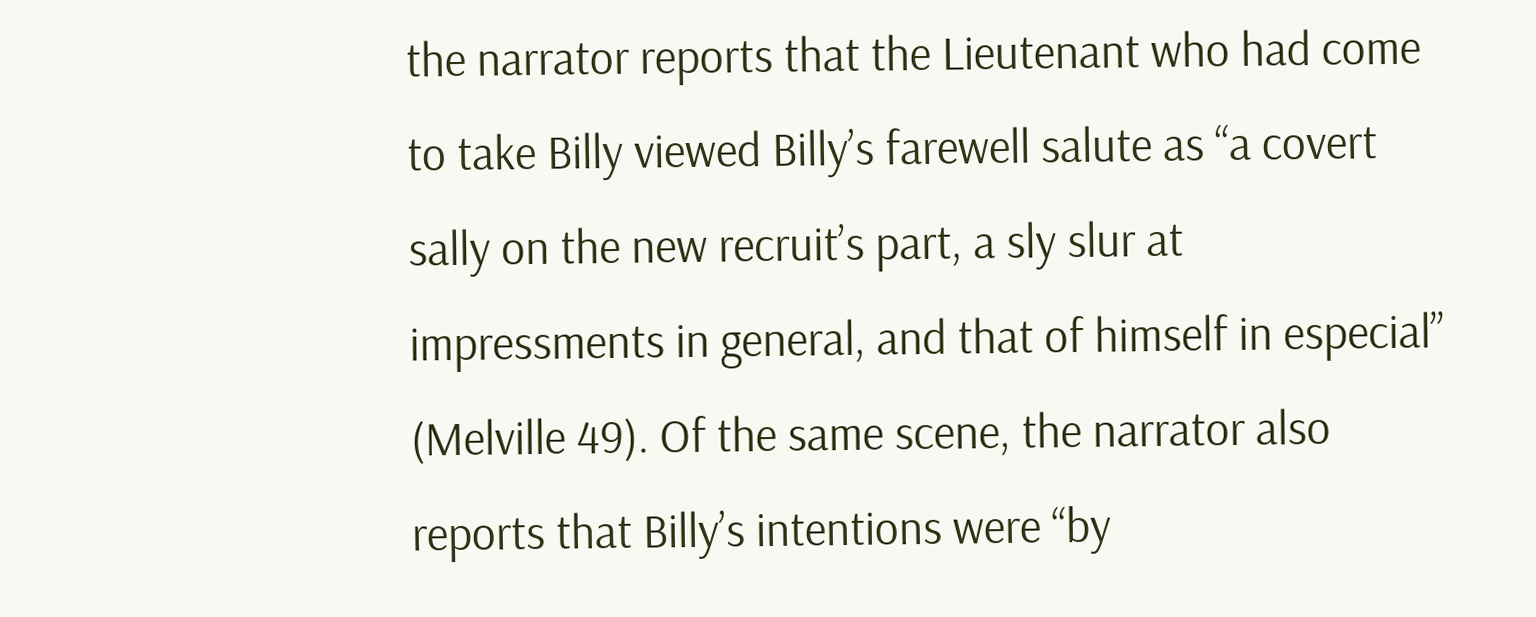the narrator reports that the Lieutenant who had come to take Billy viewed Billy’s farewell salute as “a covert sally on the new recruit’s part, a sly slur at impressments in general, and that of himself in especial” (Melville 49). Of the same scene, the narrator also reports that Billy’s intentions were “by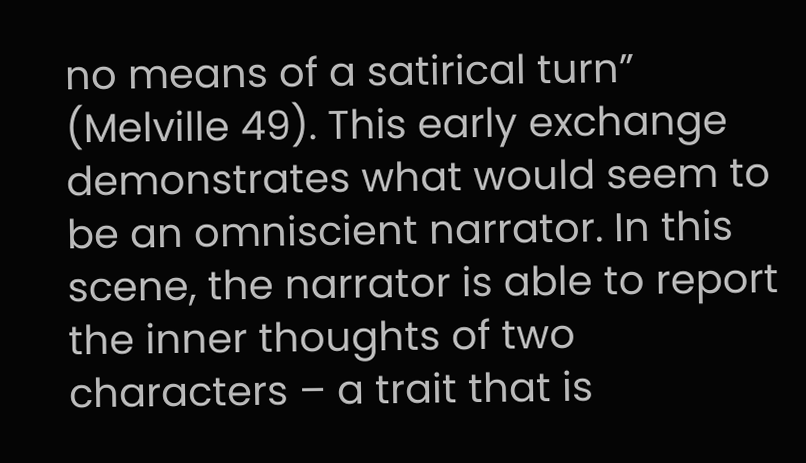no means of a satirical turn” (Melville 49). This early exchange demonstrates what would seem to be an omniscient narrator. In this scene, the narrator is able to report the inner thoughts of two characters – a trait that is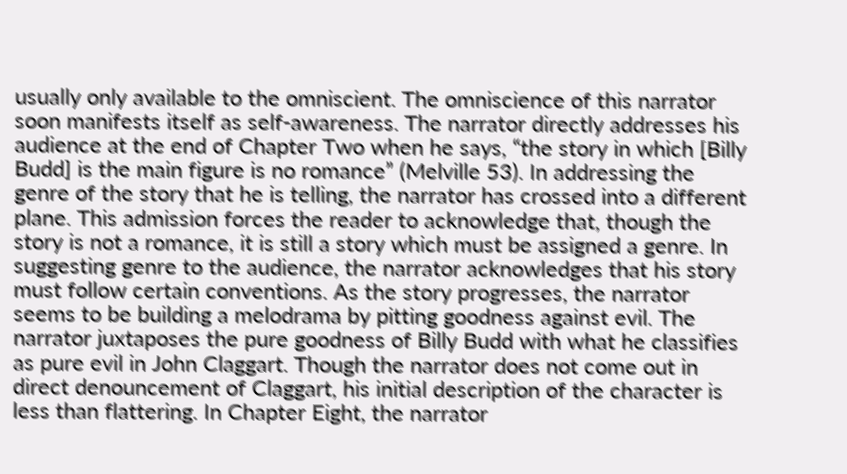usually only available to the omniscient. The omniscience of this narrator soon manifests itself as self-awareness. The narrator directly addresses his audience at the end of Chapter Two when he says, “the story in which [Billy Budd] is the main figure is no romance” (Melville 53). In addressing the genre of the story that he is telling, the narrator has crossed into a different plane. This admission forces the reader to acknowledge that, though the story is not a romance, it is still a story which must be assigned a genre. In suggesting genre to the audience, the narrator acknowledges that his story must follow certain conventions. As the story progresses, the narrator seems to be building a melodrama by pitting goodness against evil. The narrator juxtaposes the pure goodness of Billy Budd with what he classifies as pure evil in John Claggart. Though the narrator does not come out in direct denouncement of Claggart, his initial description of the character is less than flattering. In Chapter Eight, the narrator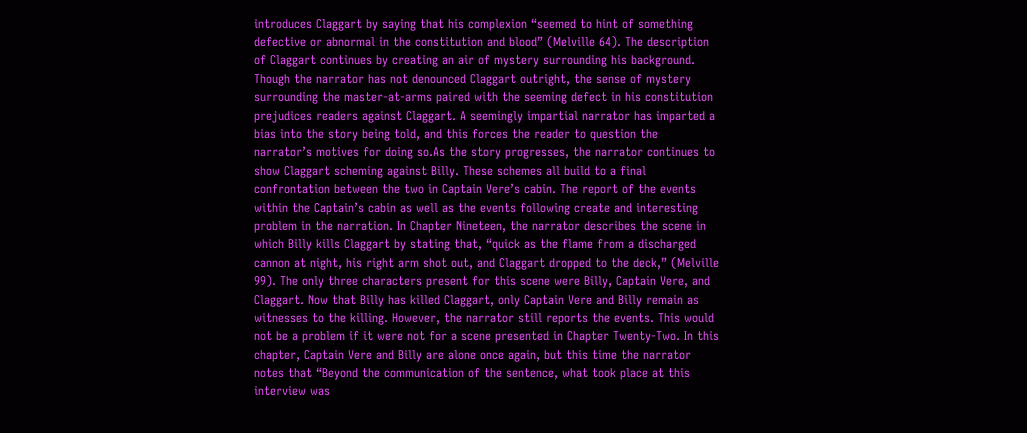introduces Claggart by saying that his complexion “seemed to hint of something defective or abnormal in the constitution and blood” (Melville 64). The description of Claggart continues by creating an air of mystery surrounding his background. Though the narrator has not denounced Claggart outright, the sense of mystery surrounding the master-at-arms paired with the seeming defect in his constitution prejudices readers against Claggart. A seemingly impartial narrator has imparted a bias into the story being told, and this forces the reader to question the narrator’s motives for doing so.As the story progresses, the narrator continues to show Claggart scheming against Billy. These schemes all build to a final confrontation between the two in Captain Vere’s cabin. The report of the events within the Captain’s cabin as well as the events following create and interesting problem in the narration. In Chapter Nineteen, the narrator describes the scene in which Billy kills Claggart by stating that, “quick as the flame from a discharged cannon at night, his right arm shot out, and Claggart dropped to the deck,” (Melville 99). The only three characters present for this scene were Billy, Captain Vere, and Claggart. Now that Billy has killed Claggart, only Captain Vere and Billy remain as witnesses to the killing. However, the narrator still reports the events. This would not be a problem if it were not for a scene presented in Chapter Twenty-Two. In this chapter, Captain Vere and Billy are alone once again, but this time the narrator notes that “Beyond the communication of the sentence, what took place at this interview was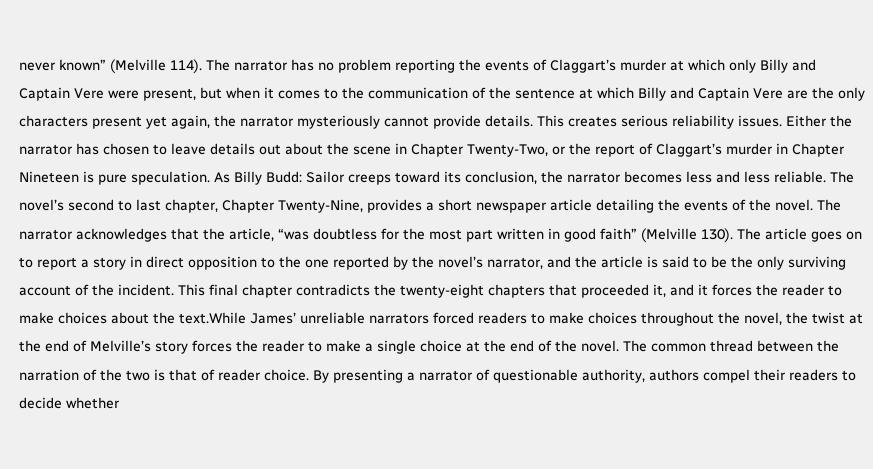never known” (Melville 114). The narrator has no problem reporting the events of Claggart’s murder at which only Billy and Captain Vere were present, but when it comes to the communication of the sentence at which Billy and Captain Vere are the only characters present yet again, the narrator mysteriously cannot provide details. This creates serious reliability issues. Either the narrator has chosen to leave details out about the scene in Chapter Twenty-Two, or the report of Claggart’s murder in Chapter Nineteen is pure speculation. As Billy Budd: Sailor creeps toward its conclusion, the narrator becomes less and less reliable. The novel’s second to last chapter, Chapter Twenty-Nine, provides a short newspaper article detailing the events of the novel. The narrator acknowledges that the article, “was doubtless for the most part written in good faith” (Melville 130). The article goes on to report a story in direct opposition to the one reported by the novel’s narrator, and the article is said to be the only surviving account of the incident. This final chapter contradicts the twenty-eight chapters that proceeded it, and it forces the reader to make choices about the text.While James’ unreliable narrators forced readers to make choices throughout the novel, the twist at the end of Melville’s story forces the reader to make a single choice at the end of the novel. The common thread between the narration of the two is that of reader choice. By presenting a narrator of questionable authority, authors compel their readers to decide whether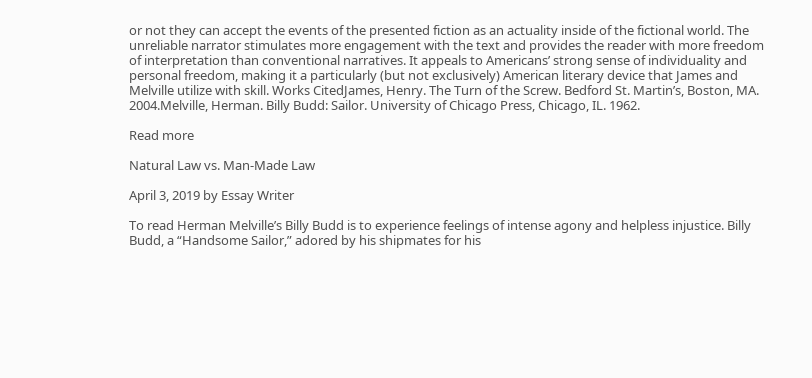or not they can accept the events of the presented fiction as an actuality inside of the fictional world. The unreliable narrator stimulates more engagement with the text and provides the reader with more freedom of interpretation than conventional narratives. It appeals to Americans’ strong sense of individuality and personal freedom, making it a particularly (but not exclusively) American literary device that James and Melville utilize with skill. Works CitedJames, Henry. The Turn of the Screw. Bedford St. Martin’s, Boston, MA. 2004.Melville, Herman. Billy Budd: Sailor. University of Chicago Press, Chicago, IL. 1962.

Read more

Natural Law vs. Man-Made Law

April 3, 2019 by Essay Writer

To read Herman Melville’s Billy Budd is to experience feelings of intense agony and helpless injustice. Billy Budd, a “Handsome Sailor,” adored by his shipmates for his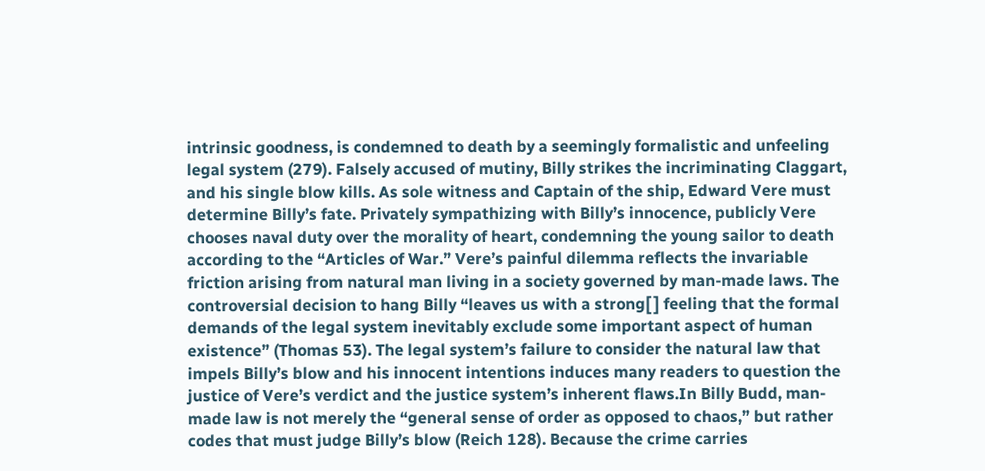intrinsic goodness, is condemned to death by a seemingly formalistic and unfeeling legal system (279). Falsely accused of mutiny, Billy strikes the incriminating Claggart, and his single blow kills. As sole witness and Captain of the ship, Edward Vere must determine Billy’s fate. Privately sympathizing with Billy’s innocence, publicly Vere chooses naval duty over the morality of heart, condemning the young sailor to death according to the “Articles of War.” Vere’s painful dilemma reflects the invariable friction arising from natural man living in a society governed by man-made laws. The controversial decision to hang Billy “leaves us with a strong[ ] feeling that the formal demands of the legal system inevitably exclude some important aspect of human existence” (Thomas 53). The legal system’s failure to consider the natural law that impels Billy’s blow and his innocent intentions induces many readers to question the justice of Vere’s verdict and the justice system’s inherent flaws.In Billy Budd, man-made law is not merely the “general sense of order as opposed to chaos,” but rather codes that must judge Billy’s blow (Reich 128). Because the crime carries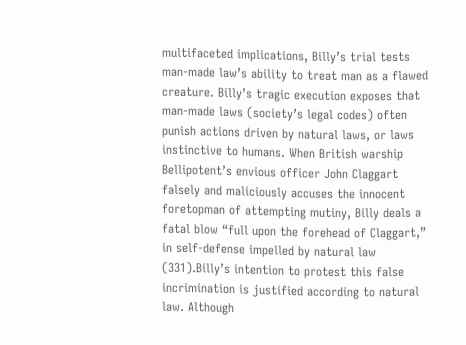multifaceted implications, Billy’s trial tests man-made law’s ability to treat man as a flawed creature. Billy’s tragic execution exposes that man-made laws (society’s legal codes) often punish actions driven by natural laws, or laws instinctive to humans. When British warship Bellipotent’s envious officer John Claggart falsely and maliciously accuses the innocent foretopman of attempting mutiny, Billy deals a fatal blow “full upon the forehead of Claggart,” in self-defense impelled by natural law (331).Billy’s intention to protest this false incrimination is justified according to natural law. Although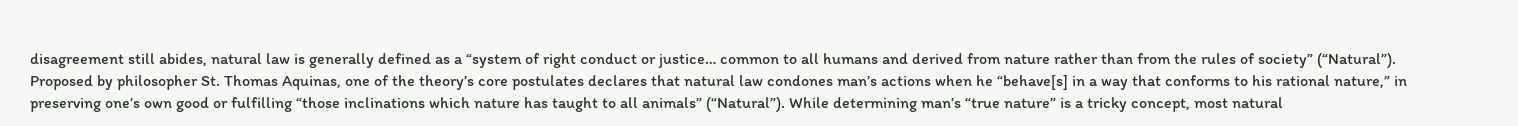disagreement still abides, natural law is generally defined as a “system of right conduct or justice… common to all humans and derived from nature rather than from the rules of society” (“Natural”). Proposed by philosopher St. Thomas Aquinas, one of the theory’s core postulates declares that natural law condones man’s actions when he “behave[s] in a way that conforms to his rational nature,” in preserving one’s own good or fulfilling “those inclinations which nature has taught to all animals” (“Natural”). While determining man’s “true nature” is a tricky concept, most natural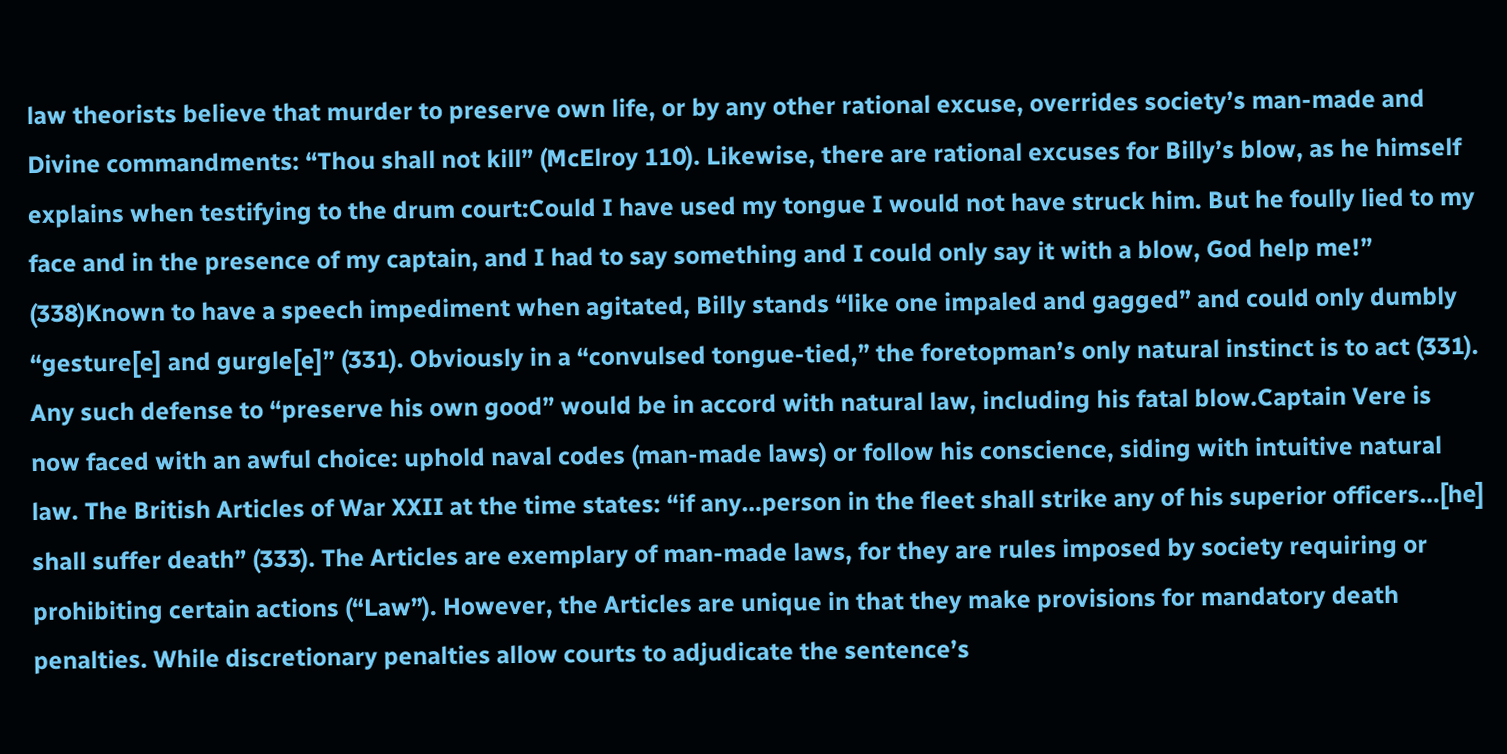law theorists believe that murder to preserve own life, or by any other rational excuse, overrides society’s man-made and Divine commandments: “Thou shall not kill” (McElroy 110). Likewise, there are rational excuses for Billy’s blow, as he himself explains when testifying to the drum court:Could I have used my tongue I would not have struck him. But he foully lied to my face and in the presence of my captain, and I had to say something and I could only say it with a blow, God help me!” (338)Known to have a speech impediment when agitated, Billy stands “like one impaled and gagged” and could only dumbly “gesture[e] and gurgle[e]” (331). Obviously in a “convulsed tongue-tied,” the foretopman’s only natural instinct is to act (331). Any such defense to “preserve his own good” would be in accord with natural law, including his fatal blow.Captain Vere is now faced with an awful choice: uphold naval codes (man-made laws) or follow his conscience, siding with intuitive natural law. The British Articles of War XXII at the time states: “if any…person in the fleet shall strike any of his superior officers…[he] shall suffer death” (333). The Articles are exemplary of man-made laws, for they are rules imposed by society requiring or prohibiting certain actions (“Law”). However, the Articles are unique in that they make provisions for mandatory death penalties. While discretionary penalties allow courts to adjudicate the sentence’s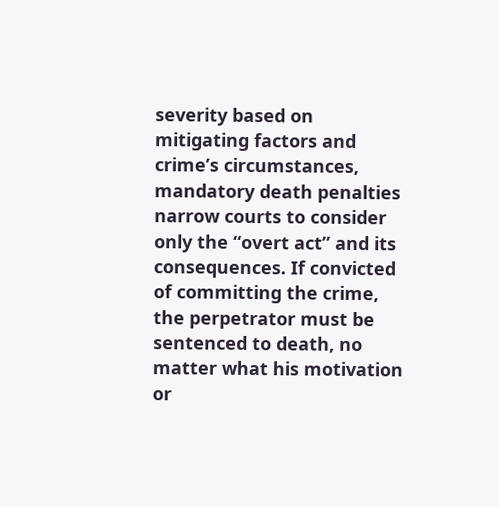severity based on mitigating factors and crime’s circumstances, mandatory death penalties narrow courts to consider only the “overt act” and its consequences. If convicted of committing the crime, the perpetrator must be sentenced to death, no matter what his motivation or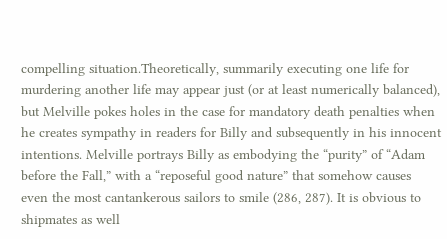compelling situation.Theoretically, summarily executing one life for murdering another life may appear just (or at least numerically balanced), but Melville pokes holes in the case for mandatory death penalties when he creates sympathy in readers for Billy and subsequently in his innocent intentions. Melville portrays Billy as embodying the “purity” of “Adam before the Fall,” with a “reposeful good nature” that somehow causes even the most cantankerous sailors to smile (286, 287). It is obvious to shipmates as well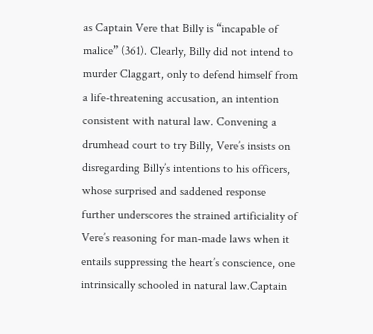as Captain Vere that Billy is “incapable of malice” (361). Clearly, Billy did not intend to murder Claggart, only to defend himself from a life-threatening accusation, an intention consistent with natural law. Convening a drumhead court to try Billy, Vere’s insists on disregarding Billy’s intentions to his officers, whose surprised and saddened response further underscores the strained artificiality of Vere’s reasoning for man-made laws when it entails suppressing the heart’s conscience, one intrinsically schooled in natural law.Captain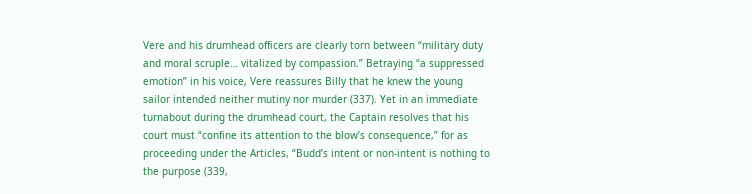Vere and his drumhead officers are clearly torn between “military duty and moral scruple… vitalized by compassion.” Betraying “a suppressed emotion” in his voice, Vere reassures Billy that he knew the young sailor intended neither mutiny nor murder (337). Yet in an immediate turnabout during the drumhead court, the Captain resolves that his court must “confine its attention to the blow’s consequence,” for as proceeding under the Articles, “Budd’s intent or non-intent is nothing to the purpose (339,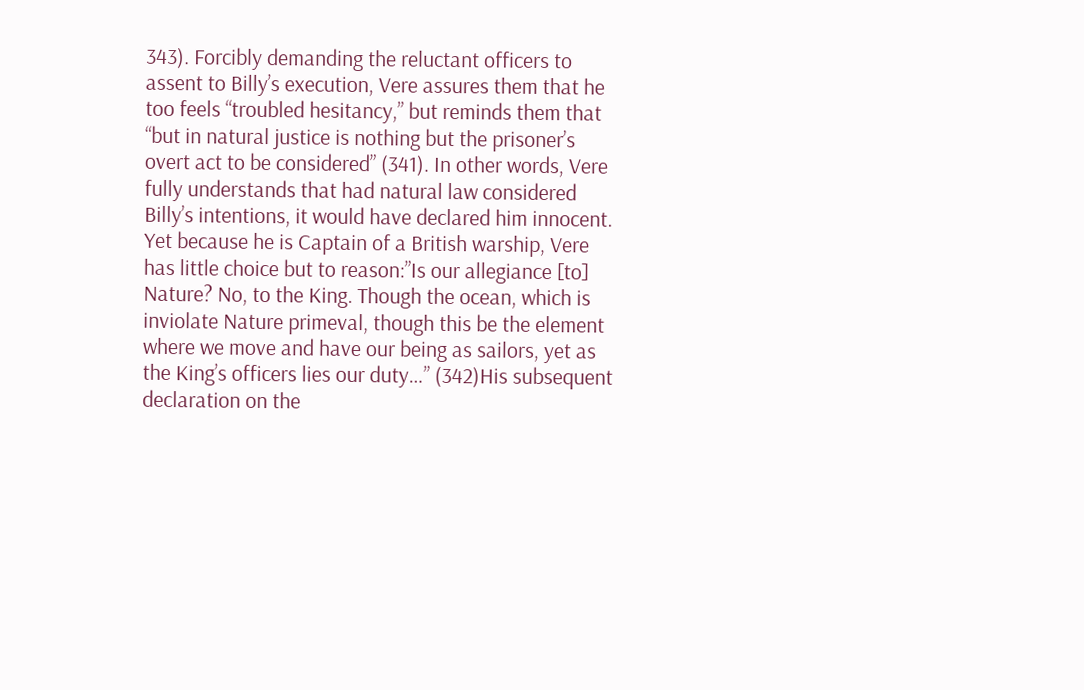343). Forcibly demanding the reluctant officers to assent to Billy’s execution, Vere assures them that he too feels “troubled hesitancy,” but reminds them that “but in natural justice is nothing but the prisoner’s overt act to be considered” (341). In other words, Vere fully understands that had natural law considered Billy’s intentions, it would have declared him innocent. Yet because he is Captain of a British warship, Vere has little choice but to reason:”Is our allegiance [to] Nature? No, to the King. Though the ocean, which is inviolate Nature primeval, though this be the element where we move and have our being as sailors, yet as the King’s officers lies our duty…” (342)His subsequent declaration on the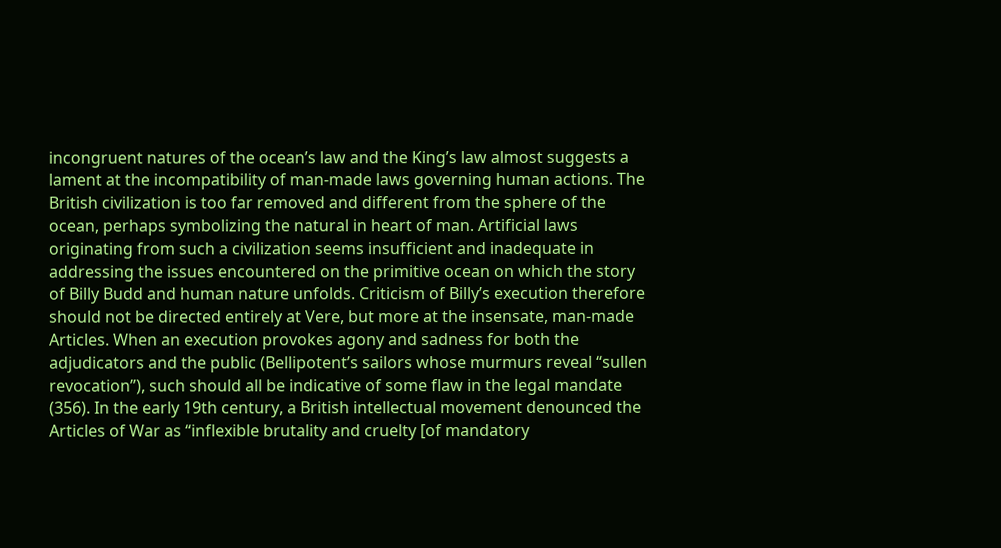incongruent natures of the ocean’s law and the King’s law almost suggests a lament at the incompatibility of man-made laws governing human actions. The British civilization is too far removed and different from the sphere of the ocean, perhaps symbolizing the natural in heart of man. Artificial laws originating from such a civilization seems insufficient and inadequate in addressing the issues encountered on the primitive ocean on which the story of Billy Budd and human nature unfolds. Criticism of Billy’s execution therefore should not be directed entirely at Vere, but more at the insensate, man-made Articles. When an execution provokes agony and sadness for both the adjudicators and the public (Bellipotent’s sailors whose murmurs reveal “sullen revocation”), such should all be indicative of some flaw in the legal mandate (356). In the early 19th century, a British intellectual movement denounced the Articles of War as “inflexible brutality and cruelty [of mandatory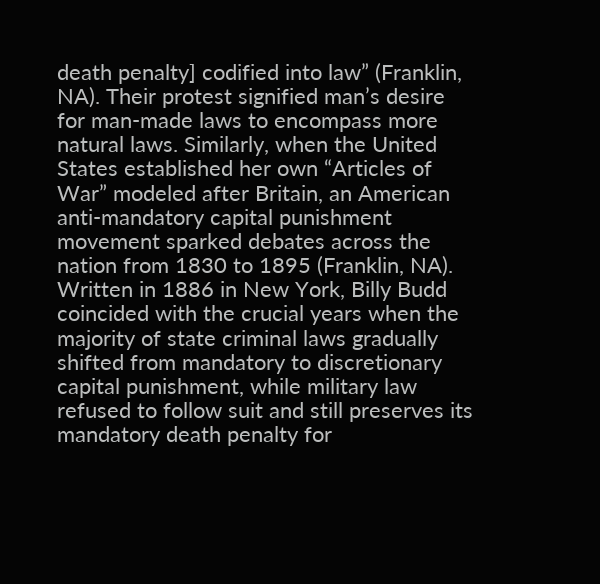death penalty] codified into law” (Franklin, NA). Their protest signified man’s desire for man-made laws to encompass more natural laws. Similarly, when the United States established her own “Articles of War” modeled after Britain, an American anti-mandatory capital punishment movement sparked debates across the nation from 1830 to 1895 (Franklin, NA). Written in 1886 in New York, Billy Budd coincided with the crucial years when the majority of state criminal laws gradually shifted from mandatory to discretionary capital punishment, while military law refused to follow suit and still preserves its mandatory death penalty for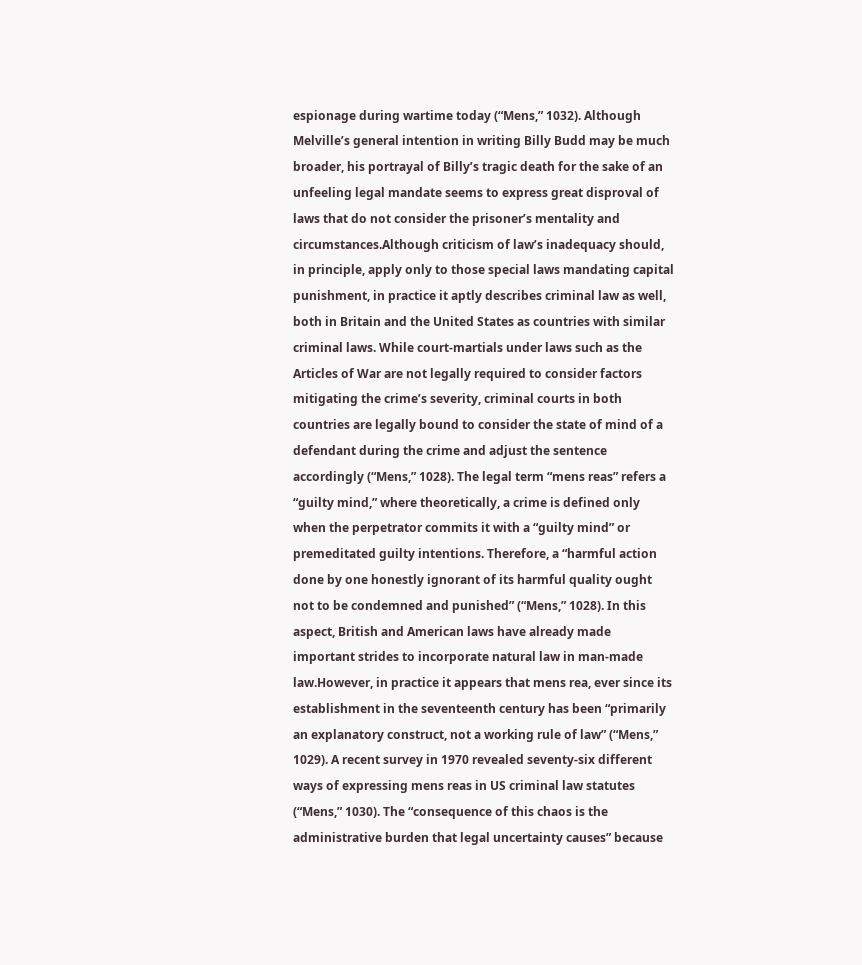espionage during wartime today (“Mens,” 1032). Although Melville’s general intention in writing Billy Budd may be much broader, his portrayal of Billy’s tragic death for the sake of an unfeeling legal mandate seems to express great disproval of laws that do not consider the prisoner’s mentality and circumstances.Although criticism of law’s inadequacy should, in principle, apply only to those special laws mandating capital punishment, in practice it aptly describes criminal law as well, both in Britain and the United States as countries with similar criminal laws. While court-martials under laws such as the Articles of War are not legally required to consider factors mitigating the crime’s severity, criminal courts in both countries are legally bound to consider the state of mind of a defendant during the crime and adjust the sentence accordingly (“Mens,” 1028). The legal term “mens reas” refers a “guilty mind,” where theoretically, a crime is defined only when the perpetrator commits it with a “guilty mind” or premeditated guilty intentions. Therefore, a “harmful action done by one honestly ignorant of its harmful quality ought not to be condemned and punished” (“Mens,” 1028). In this aspect, British and American laws have already made important strides to incorporate natural law in man-made law.However, in practice it appears that mens rea, ever since its establishment in the seventeenth century has been “primarily an explanatory construct, not a working rule of law” (“Mens,” 1029). A recent survey in 1970 revealed seventy-six different ways of expressing mens reas in US criminal law statutes (“Mens,” 1030). The “consequence of this chaos is the administrative burden that legal uncertainty causes” because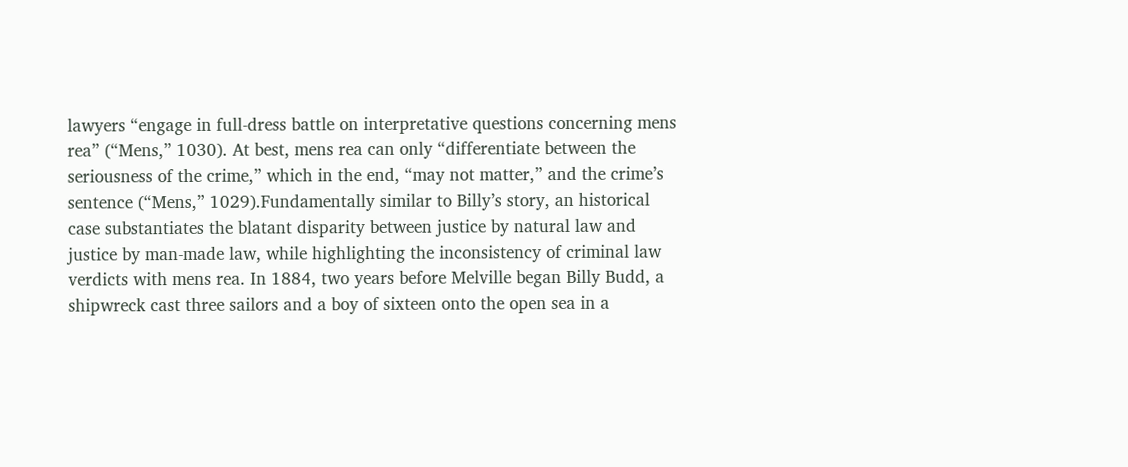lawyers “engage in full-dress battle on interpretative questions concerning mens rea” (“Mens,” 1030). At best, mens rea can only “differentiate between the seriousness of the crime,” which in the end, “may not matter,” and the crime’s sentence (“Mens,” 1029).Fundamentally similar to Billy’s story, an historical case substantiates the blatant disparity between justice by natural law and justice by man-made law, while highlighting the inconsistency of criminal law verdicts with mens rea. In 1884, two years before Melville began Billy Budd, a shipwreck cast three sailors and a boy of sixteen onto the open sea in a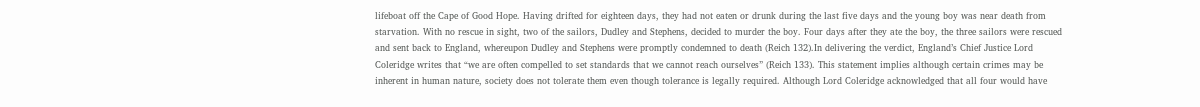lifeboat off the Cape of Good Hope. Having drifted for eighteen days, they had not eaten or drunk during the last five days and the young boy was near death from starvation. With no rescue in sight, two of the sailors, Dudley and Stephens, decided to murder the boy. Four days after they ate the boy, the three sailors were rescued and sent back to England, whereupon Dudley and Stephens were promptly condemned to death (Reich 132).In delivering the verdict, England’s Chief Justice Lord Coleridge writes that “we are often compelled to set standards that we cannot reach ourselves” (Reich 133). This statement implies although certain crimes may be inherent in human nature, society does not tolerate them even though tolerance is legally required. Although Lord Coleridge acknowledged that all four would have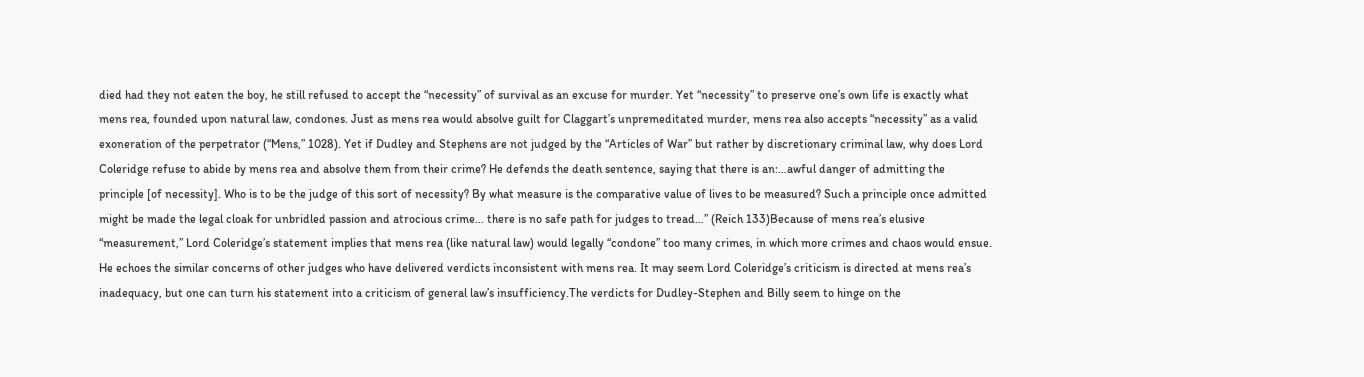died had they not eaten the boy, he still refused to accept the “necessity” of survival as an excuse for murder. Yet “necessity” to preserve one’s own life is exactly what mens rea, founded upon natural law, condones. Just as mens rea would absolve guilt for Claggart’s unpremeditated murder, mens rea also accepts “necessity” as a valid exoneration of the perpetrator (“Mens,” 1028). Yet if Dudley and Stephens are not judged by the “Articles of War” but rather by discretionary criminal law, why does Lord Coleridge refuse to abide by mens rea and absolve them from their crime? He defends the death sentence, saying that there is an:…awful danger of admitting the principle [of necessity]. Who is to be the judge of this sort of necessity? By what measure is the comparative value of lives to be measured? Such a principle once admitted might be made the legal cloak for unbridled passion and atrocious crime… there is no safe path for judges to tread…” (Reich 133)Because of mens rea’s elusive “measurement,” Lord Coleridge’s statement implies that mens rea (like natural law) would legally “condone” too many crimes, in which more crimes and chaos would ensue. He echoes the similar concerns of other judges who have delivered verdicts inconsistent with mens rea. It may seem Lord Coleridge’s criticism is directed at mens rea’s inadequacy, but one can turn his statement into a criticism of general law’s insufficiency.The verdicts for Dudley-Stephen and Billy seem to hinge on the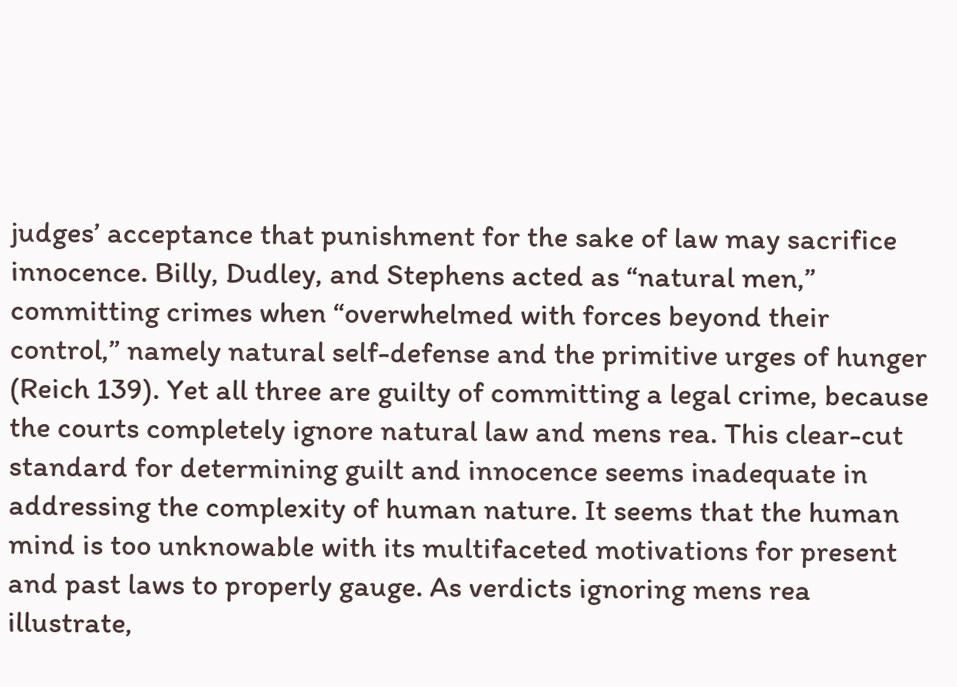judges’ acceptance that punishment for the sake of law may sacrifice innocence. Billy, Dudley, and Stephens acted as “natural men,” committing crimes when “overwhelmed with forces beyond their control,” namely natural self-defense and the primitive urges of hunger (Reich 139). Yet all three are guilty of committing a legal crime, because the courts completely ignore natural law and mens rea. This clear-cut standard for determining guilt and innocence seems inadequate in addressing the complexity of human nature. It seems that the human mind is too unknowable with its multifaceted motivations for present and past laws to properly gauge. As verdicts ignoring mens rea illustrate,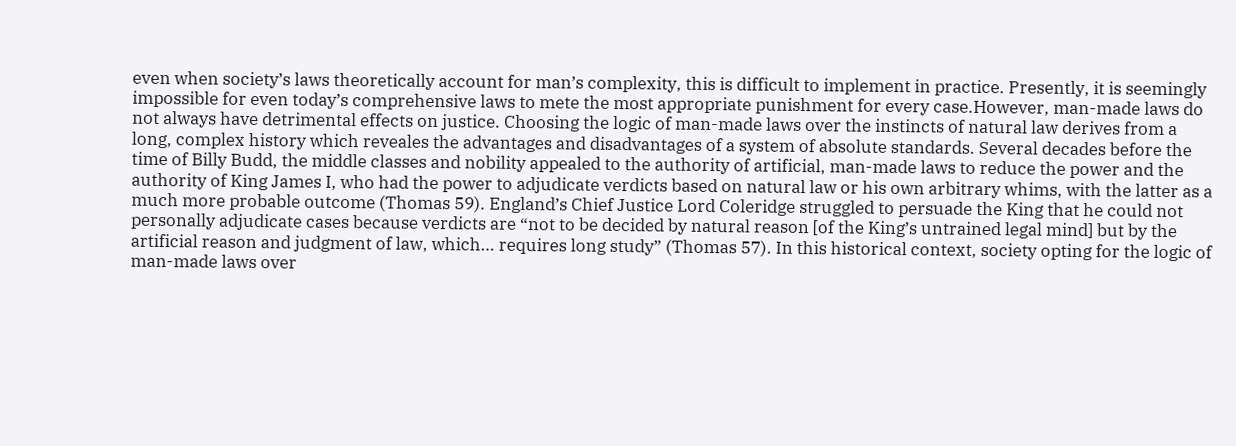even when society’s laws theoretically account for man’s complexity, this is difficult to implement in practice. Presently, it is seemingly impossible for even today’s comprehensive laws to mete the most appropriate punishment for every case.However, man-made laws do not always have detrimental effects on justice. Choosing the logic of man-made laws over the instincts of natural law derives from a long, complex history which reveales the advantages and disadvantages of a system of absolute standards. Several decades before the time of Billy Budd, the middle classes and nobility appealed to the authority of artificial, man-made laws to reduce the power and the authority of King James I, who had the power to adjudicate verdicts based on natural law or his own arbitrary whims, with the latter as a much more probable outcome (Thomas 59). England’s Chief Justice Lord Coleridge struggled to persuade the King that he could not personally adjudicate cases because verdicts are “not to be decided by natural reason [of the King’s untrained legal mind] but by the artificial reason and judgment of law, which… requires long study” (Thomas 57). In this historical context, society opting for the logic of man-made laws over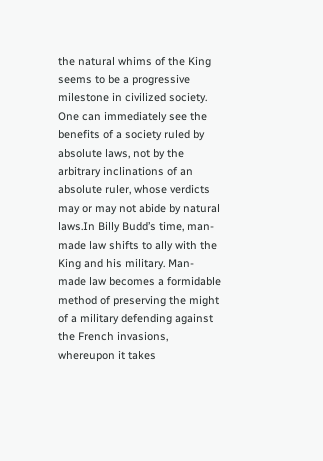the natural whims of the King seems to be a progressive milestone in civilized society. One can immediately see the benefits of a society ruled by absolute laws, not by the arbitrary inclinations of an absolute ruler, whose verdicts may or may not abide by natural laws.In Billy Budd’s time, man-made law shifts to ally with the King and his military. Man-made law becomes a formidable method of preserving the might of a military defending against the French invasions, whereupon it takes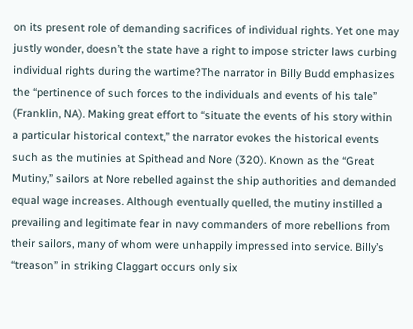on its present role of demanding sacrifices of individual rights. Yet one may justly wonder, doesn’t the state have a right to impose stricter laws curbing individual rights during the wartime?The narrator in Billy Budd emphasizes the “pertinence of such forces to the individuals and events of his tale” (Franklin, NA). Making great effort to “situate the events of his story within a particular historical context,” the narrator evokes the historical events such as the mutinies at Spithead and Nore (320). Known as the “Great Mutiny,” sailors at Nore rebelled against the ship authorities and demanded equal wage increases. Although eventually quelled, the mutiny instilled a prevailing and legitimate fear in navy commanders of more rebellions from their sailors, many of whom were unhappily impressed into service. Billy’s “treason” in striking Claggart occurs only six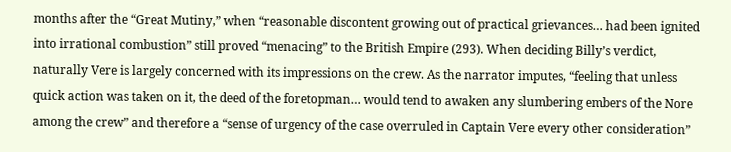months after the “Great Mutiny,” when “reasonable discontent growing out of practical grievances… had been ignited into irrational combustion” still proved “menacing” to the British Empire (293). When deciding Billy’s verdict, naturally Vere is largely concerned with its impressions on the crew. As the narrator imputes, “feeling that unless quick action was taken on it, the deed of the foretopman… would tend to awaken any slumbering embers of the Nore among the crew” and therefore a “sense of urgency of the case overruled in Captain Vere every other consideration”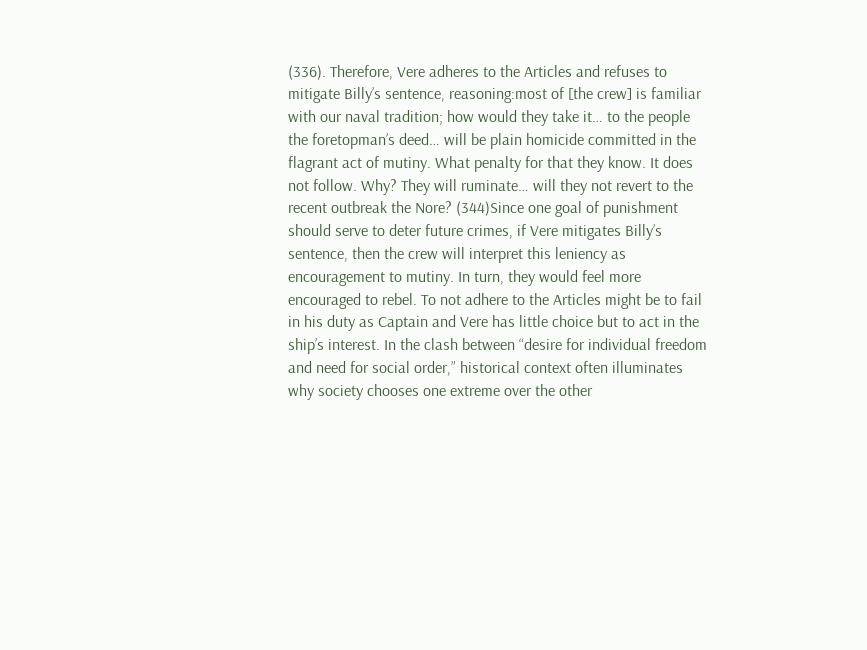(336). Therefore, Vere adheres to the Articles and refuses to mitigate Billy’s sentence, reasoning:most of [the crew] is familiar with our naval tradition; how would they take it… to the people the foretopman’s deed… will be plain homicide committed in the flagrant act of mutiny. What penalty for that they know. It does not follow. Why? They will ruminate… will they not revert to the recent outbreak the Nore? (344)Since one goal of punishment should serve to deter future crimes, if Vere mitigates Billy’s sentence, then the crew will interpret this leniency as encouragement to mutiny. In turn, they would feel more encouraged to rebel. To not adhere to the Articles might be to fail in his duty as Captain and Vere has little choice but to act in the ship’s interest. In the clash between “desire for individual freedom and need for social order,” historical context often illuminates why society chooses one extreme over the other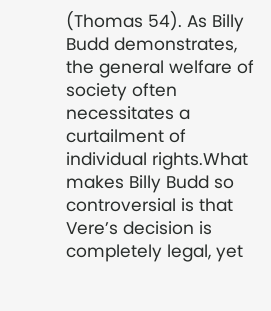(Thomas 54). As Billy Budd demonstrates, the general welfare of society often necessitates a curtailment of individual rights.What makes Billy Budd so controversial is that Vere’s decision is completely legal, yet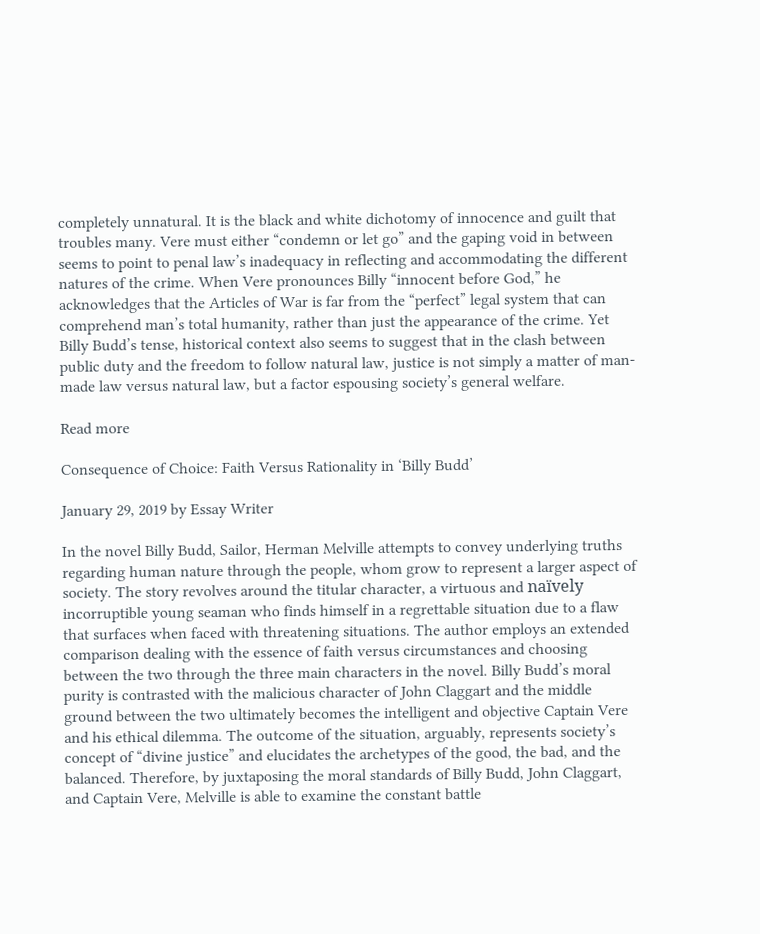completely unnatural. It is the black and white dichotomy of innocence and guilt that troubles many. Vere must either “condemn or let go” and the gaping void in between seems to point to penal law’s inadequacy in reflecting and accommodating the different natures of the crime. When Vere pronounces Billy “innocent before God,” he acknowledges that the Articles of War is far from the “perfect” legal system that can comprehend man’s total humanity, rather than just the appearance of the crime. Yet Billy Budd’s tense, historical context also seems to suggest that in the clash between public duty and the freedom to follow natural law, justice is not simply a matter of man-made law versus natural law, but a factor espousing society’s general welfare.

Read more

Consequence of Choice: Faith Versus Rationality in ‘Billy Budd’

January 29, 2019 by Essay Writer

In the novel Billy Budd, Sailor, Herman Melville attempts to convey underlying truths regarding human nature through the people, whom grow to represent a larger aspect of society. The story revolves around the titular character, a virtuous and naïvely incorruptible young seaman who finds himself in a regrettable situation due to a flaw that surfaces when faced with threatening situations. The author employs an extended comparison dealing with the essence of faith versus circumstances and choosing between the two through the three main characters in the novel. Billy Budd’s moral purity is contrasted with the malicious character of John Claggart and the middle ground between the two ultimately becomes the intelligent and objective Captain Vere and his ethical dilemma. The outcome of the situation, arguably, represents society’s concept of “divine justice” and elucidates the archetypes of the good, the bad, and the balanced. Therefore, by juxtaposing the moral standards of Billy Budd, John Claggart, and Captain Vere, Melville is able to examine the constant battle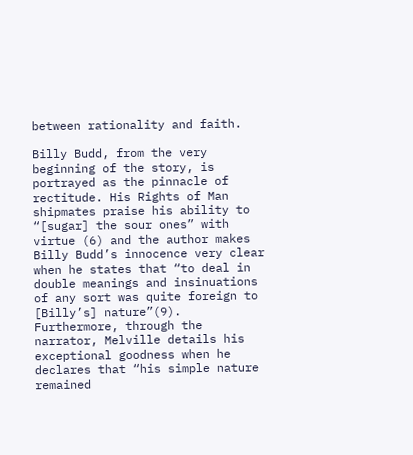between rationality and faith.

Billy Budd, from the very beginning of the story, is portrayed as the pinnacle of rectitude. His Rights of Man shipmates praise his ability to “[sugar] the sour ones” with virtue (6) and the author makes Billy Budd’s innocence very clear when he states that “to deal in double meanings and insinuations of any sort was quite foreign to [Billy’s] nature”(9). Furthermore, through the narrator, Melville details his exceptional goodness when he declares that “his simple nature remained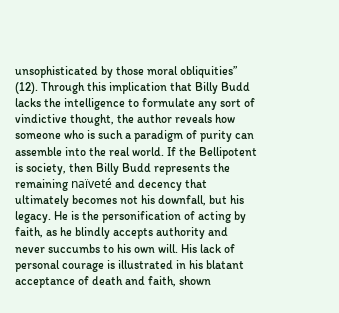unsophisticated by those moral obliquities” (12). Through this implication that Billy Budd lacks the intelligence to formulate any sort of vindictive thought, the author reveals how someone who is such a paradigm of purity can assemble into the real world. If the Bellipotent is society, then Billy Budd represents the remaining naïveté and decency that ultimately becomes not his downfall, but his legacy. He is the personification of acting by faith, as he blindly accepts authority and never succumbs to his own will. His lack of personal courage is illustrated in his blatant acceptance of death and faith, shown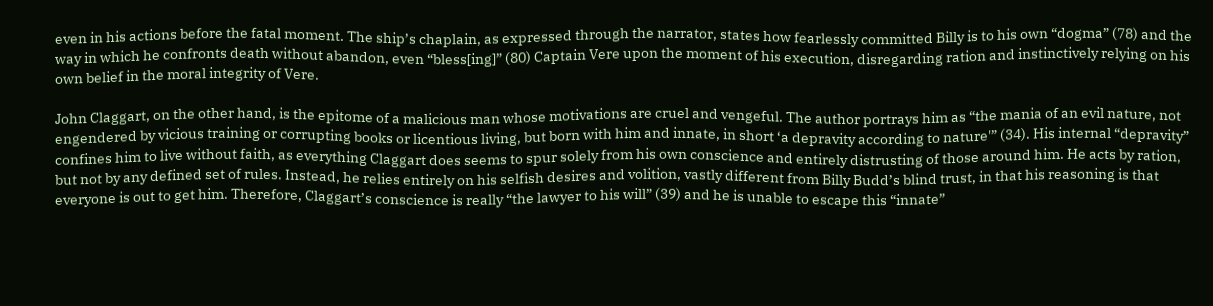even in his actions before the fatal moment. The ship’s chaplain, as expressed through the narrator, states how fearlessly committed Billy is to his own “dogma” (78) and the way in which he confronts death without abandon, even “bless[ing]” (80) Captain Vere upon the moment of his execution, disregarding ration and instinctively relying on his own belief in the moral integrity of Vere.

John Claggart, on the other hand, is the epitome of a malicious man whose motivations are cruel and vengeful. The author portrays him as “the mania of an evil nature, not engendered by vicious training or corrupting books or licentious living, but born with him and innate, in short ‘a depravity according to nature'” (34). His internal “depravity” confines him to live without faith, as everything Claggart does seems to spur solely from his own conscience and entirely distrusting of those around him. He acts by ration, but not by any defined set of rules. Instead, he relies entirely on his selfish desires and volition, vastly different from Billy Budd’s blind trust, in that his reasoning is that everyone is out to get him. Therefore, Claggart’s conscience is really “the lawyer to his will” (39) and he is unable to escape this “innate”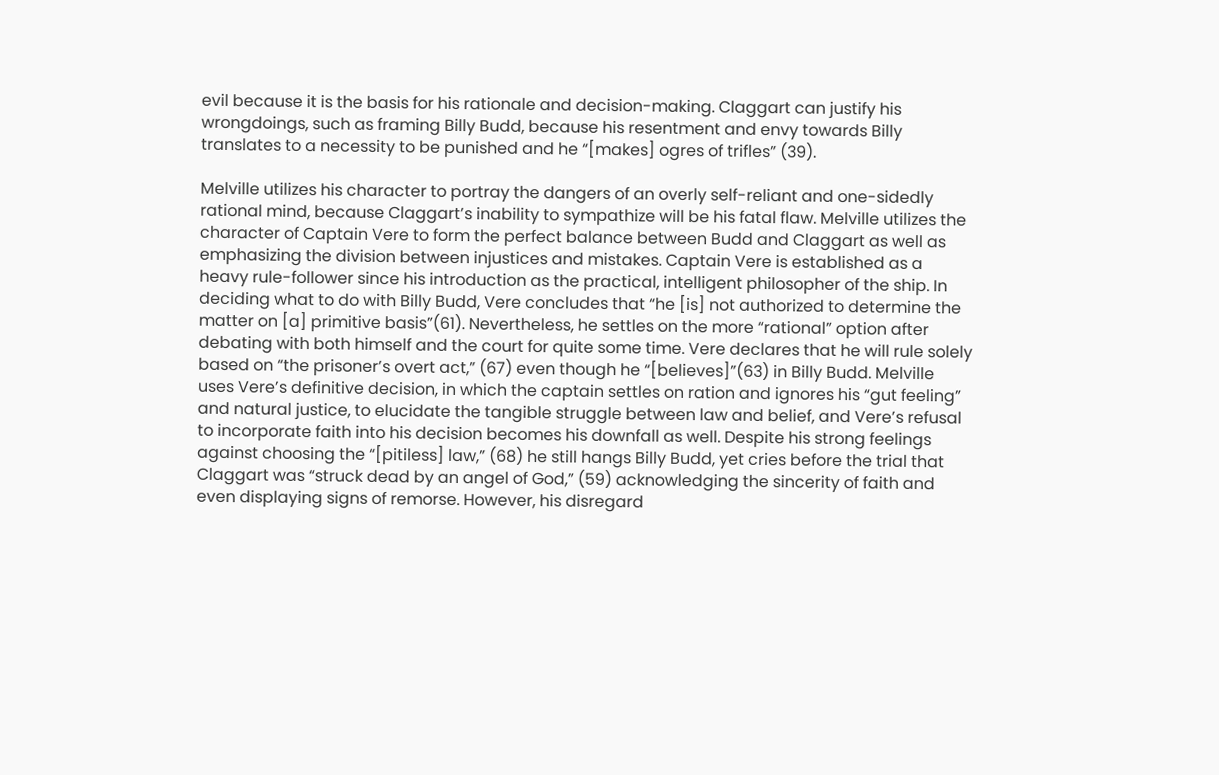evil because it is the basis for his rationale and decision-making. Claggart can justify his wrongdoings, such as framing Billy Budd, because his resentment and envy towards Billy translates to a necessity to be punished and he “[makes] ogres of trifles” (39).

Melville utilizes his character to portray the dangers of an overly self-reliant and one-sidedly rational mind, because Claggart’s inability to sympathize will be his fatal flaw. Melville utilizes the character of Captain Vere to form the perfect balance between Budd and Claggart as well as emphasizing the division between injustices and mistakes. Captain Vere is established as a heavy rule-follower since his introduction as the practical, intelligent philosopher of the ship. In deciding what to do with Billy Budd, Vere concludes that “he [is] not authorized to determine the matter on [a] primitive basis”(61). Nevertheless, he settles on the more “rational” option after debating with both himself and the court for quite some time. Vere declares that he will rule solely based on “the prisoner’s overt act,” (67) even though he “[believes]”(63) in Billy Budd. Melville uses Vere’s definitive decision, in which the captain settles on ration and ignores his “gut feeling” and natural justice, to elucidate the tangible struggle between law and belief, and Vere’s refusal to incorporate faith into his decision becomes his downfall as well. Despite his strong feelings against choosing the “[pitiless] law,” (68) he still hangs Billy Budd, yet cries before the trial that Claggart was “struck dead by an angel of God,” (59) acknowledging the sincerity of faith and even displaying signs of remorse. However, his disregard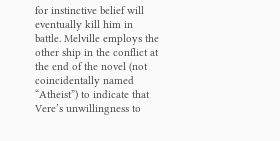for instinctive belief will eventually kill him in battle. Melville employs the other ship in the conflict at the end of the novel (not coincidentally named “Atheist”) to indicate that Vere’s unwillingness to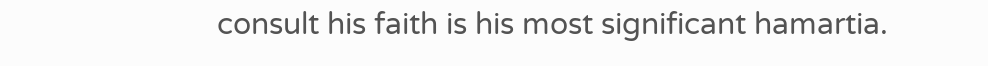consult his faith is his most significant hamartia.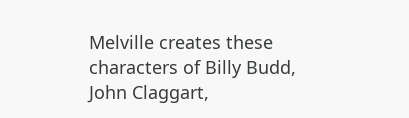Melville creates these characters of Billy Budd, John Claggart,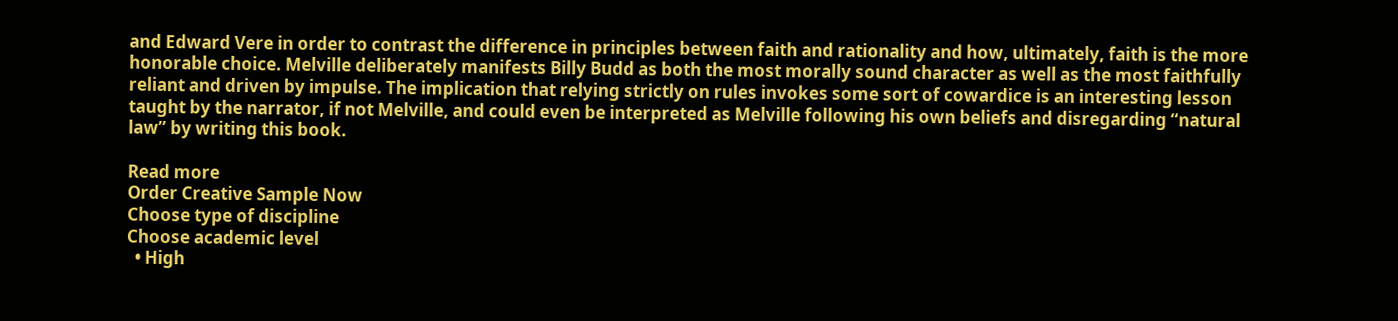and Edward Vere in order to contrast the difference in principles between faith and rationality and how, ultimately, faith is the more honorable choice. Melville deliberately manifests Billy Budd as both the most morally sound character as well as the most faithfully reliant and driven by impulse. The implication that relying strictly on rules invokes some sort of cowardice is an interesting lesson taught by the narrator, if not Melville, and could even be interpreted as Melville following his own beliefs and disregarding “natural law” by writing this book.

Read more
Order Creative Sample Now
Choose type of discipline
Choose academic level
  • High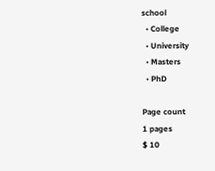school
  • College
  • University
  • Masters
  • PhD

Page count
1 pages
$ 10